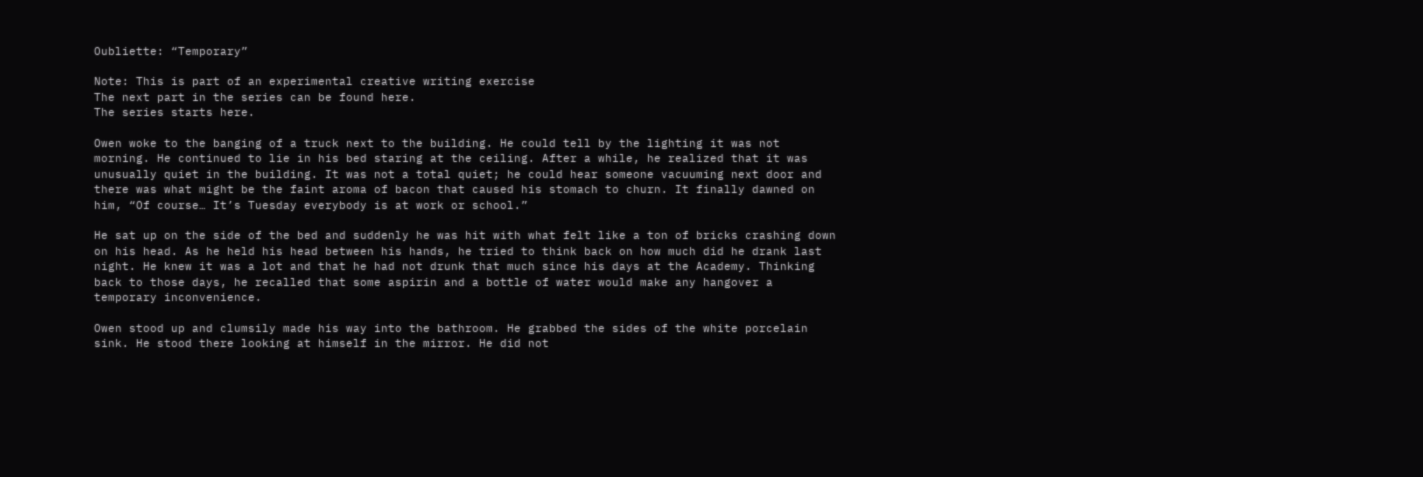Oubliette: “Temporary”

Note: This is part of an experimental creative writing exercise
The next part in the series can be found here.
The series starts here.

Owen woke to the banging of a truck next to the building. He could tell by the lighting it was not morning. He continued to lie in his bed staring at the ceiling. After a while, he realized that it was unusually quiet in the building. It was not a total quiet; he could hear someone vacuuming next door and there was what might be the faint aroma of bacon that caused his stomach to churn. It finally dawned on him, “Of course… It’s Tuesday everybody is at work or school.”

He sat up on the side of the bed and suddenly he was hit with what felt like a ton of bricks crashing down on his head. As he held his head between his hands, he tried to think back on how much did he drank last night. He knew it was a lot and that he had not drunk that much since his days at the Academy. Thinking back to those days, he recalled that some aspirin and a bottle of water would make any hangover a temporary inconvenience.

Owen stood up and clumsily made his way into the bathroom. He grabbed the sides of the white porcelain sink. He stood there looking at himself in the mirror. He did not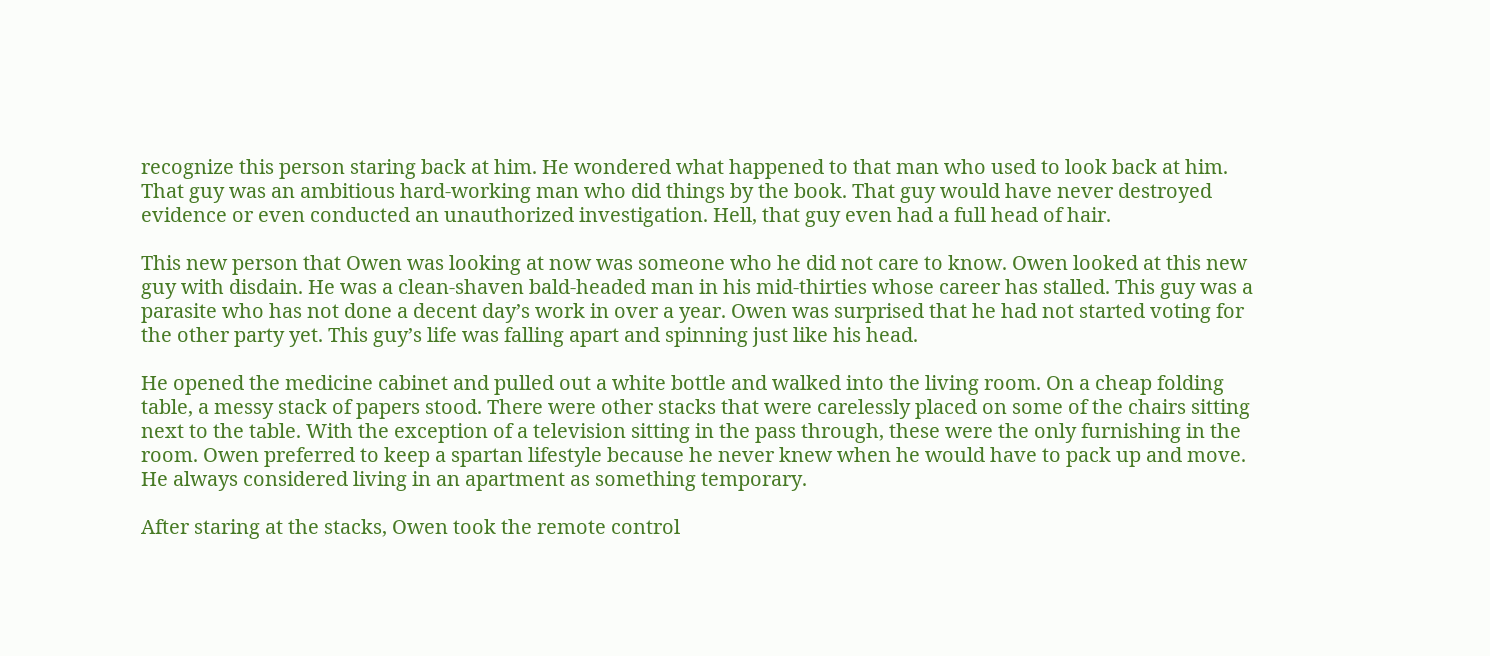recognize this person staring back at him. He wondered what happened to that man who used to look back at him. That guy was an ambitious hard-working man who did things by the book. That guy would have never destroyed evidence or even conducted an unauthorized investigation. Hell, that guy even had a full head of hair.

This new person that Owen was looking at now was someone who he did not care to know. Owen looked at this new guy with disdain. He was a clean-shaven bald-headed man in his mid-thirties whose career has stalled. This guy was a parasite who has not done a decent day’s work in over a year. Owen was surprised that he had not started voting for the other party yet. This guy’s life was falling apart and spinning just like his head.

He opened the medicine cabinet and pulled out a white bottle and walked into the living room. On a cheap folding table, a messy stack of papers stood. There were other stacks that were carelessly placed on some of the chairs sitting next to the table. With the exception of a television sitting in the pass through, these were the only furnishing in the room. Owen preferred to keep a spartan lifestyle because he never knew when he would have to pack up and move. He always considered living in an apartment as something temporary.

After staring at the stacks, Owen took the remote control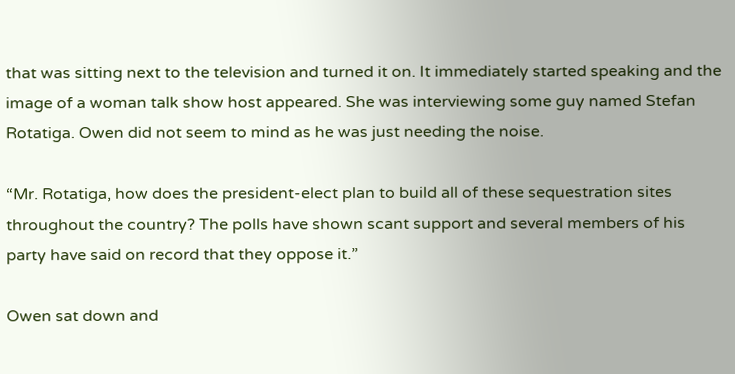that was sitting next to the television and turned it on. It immediately started speaking and the image of a woman talk show host appeared. She was interviewing some guy named Stefan Rotatiga. Owen did not seem to mind as he was just needing the noise.

“Mr. Rotatiga, how does the president-elect plan to build all of these sequestration sites throughout the country? The polls have shown scant support and several members of his party have said on record that they oppose it.”

Owen sat down and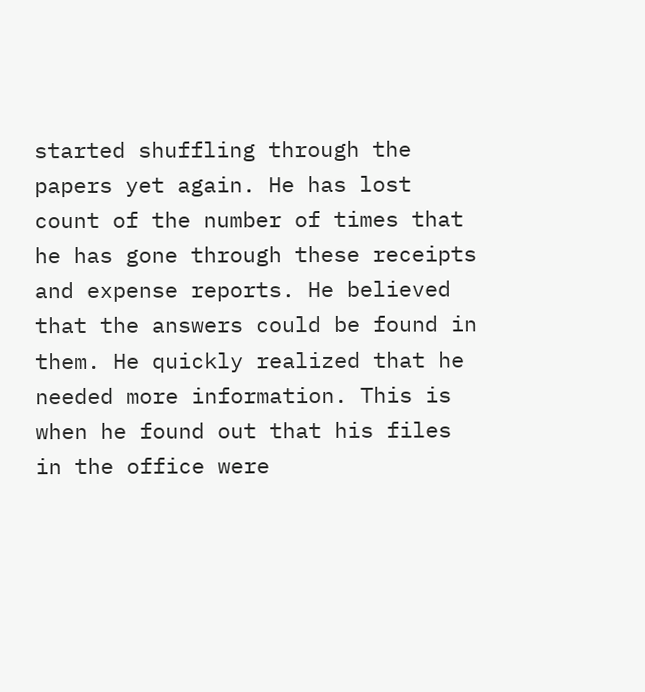started shuffling through the papers yet again. He has lost count of the number of times that he has gone through these receipts and expense reports. He believed that the answers could be found in them. He quickly realized that he needed more information. This is when he found out that his files in the office were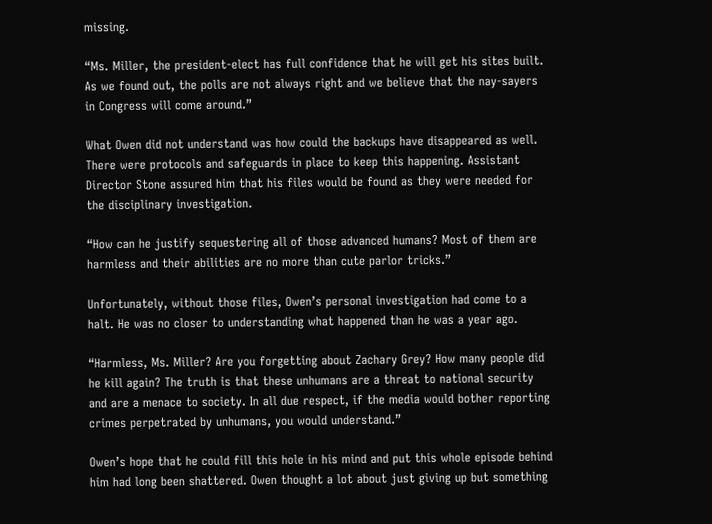missing.

“Ms. Miller, the president-elect has full confidence that he will get his sites built. As we found out, the polls are not always right and we believe that the nay-sayers in Congress will come around.”

What Owen did not understand was how could the backups have disappeared as well. There were protocols and safeguards in place to keep this happening. Assistant Director Stone assured him that his files would be found as they were needed for the disciplinary investigation.

“How can he justify sequestering all of those advanced humans? Most of them are harmless and their abilities are no more than cute parlor tricks.”

Unfortunately, without those files, Owen’s personal investigation had come to a halt. He was no closer to understanding what happened than he was a year ago.

“Harmless, Ms. Miller? Are you forgetting about Zachary Grey? How many people did he kill again? The truth is that these unhumans are a threat to national security and are a menace to society. In all due respect, if the media would bother reporting crimes perpetrated by unhumans, you would understand.”

Owen’s hope that he could fill this hole in his mind and put this whole episode behind him had long been shattered. Owen thought a lot about just giving up but something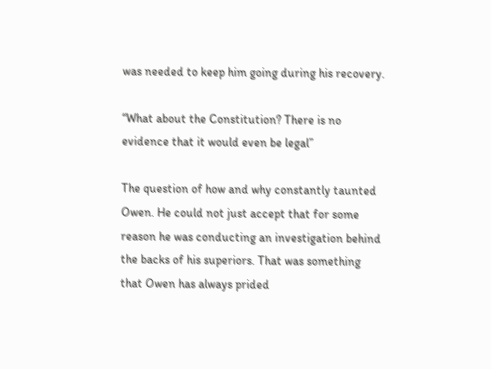was needed to keep him going during his recovery.

“What about the Constitution? There is no evidence that it would even be legal”

The question of how and why constantly taunted Owen. He could not just accept that for some reason he was conducting an investigation behind the backs of his superiors. That was something that Owen has always prided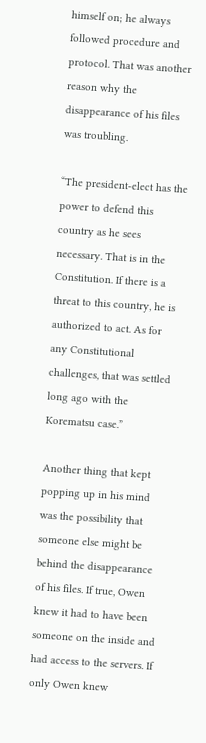himself on; he always followed procedure and protocol. That was another reason why the disappearance of his files was troubling.

“The president-elect has the power to defend this country as he sees necessary. That is in the Constitution. If there is a threat to this country, he is authorized to act. As for any Constitutional challenges, that was settled long ago with the Korematsu case.”

Another thing that kept popping up in his mind was the possibility that someone else might be behind the disappearance of his files. If true, Owen knew it had to have been someone on the inside and had access to the servers. If only Owen knew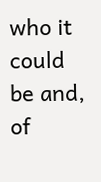who it could be and, of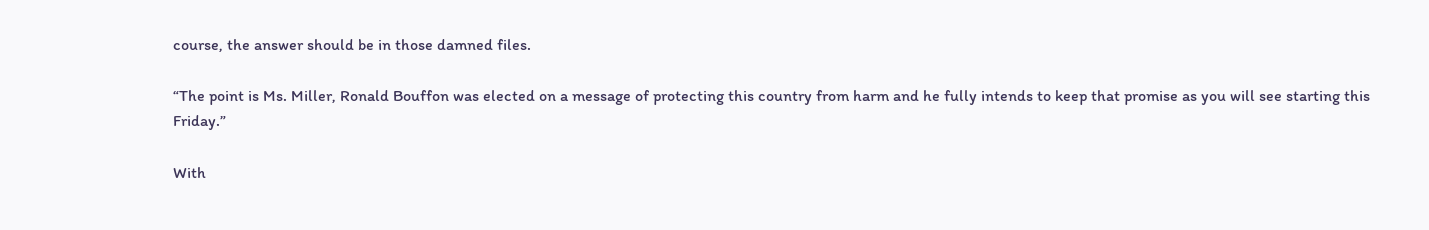course, the answer should be in those damned files.

“The point is Ms. Miller, Ronald Bouffon was elected on a message of protecting this country from harm and he fully intends to keep that promise as you will see starting this Friday.”

With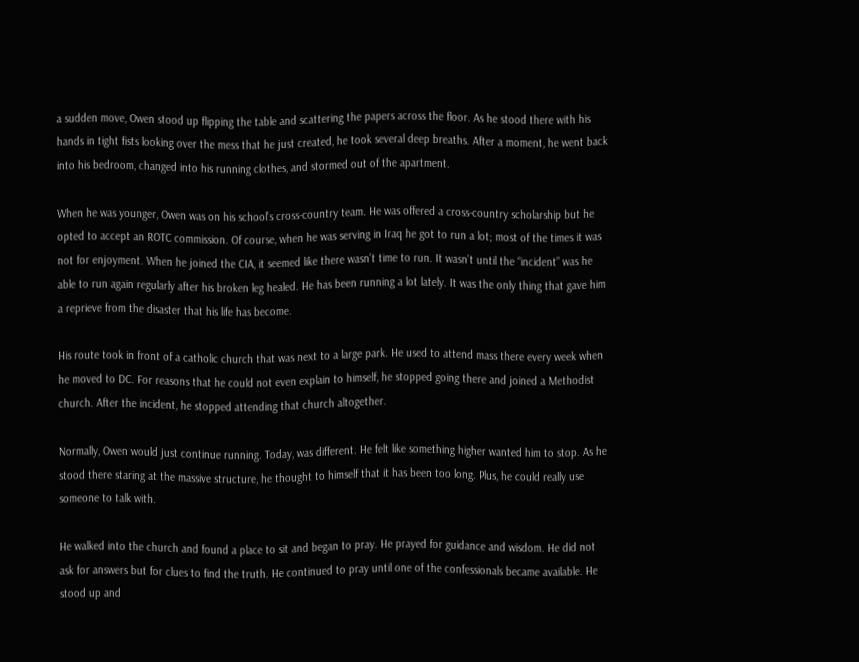a sudden move, Owen stood up flipping the table and scattering the papers across the floor. As he stood there with his hands in tight fists looking over the mess that he just created, he took several deep breaths. After a moment, he went back into his bedroom, changed into his running clothes, and stormed out of the apartment.

When he was younger, Owen was on his school’s cross-country team. He was offered a cross-country scholarship but he opted to accept an ROTC commission. Of course, when he was serving in Iraq he got to run a lot; most of the times it was not for enjoyment. When he joined the CIA, it seemed like there wasn’t time to run. It wasn’t until the “incident” was he able to run again regularly after his broken leg healed. He has been running a lot lately. It was the only thing that gave him a reprieve from the disaster that his life has become.

His route took in front of a catholic church that was next to a large park. He used to attend mass there every week when he moved to DC. For reasons that he could not even explain to himself, he stopped going there and joined a Methodist church. After the incident, he stopped attending that church altogether.

Normally, Owen would just continue running. Today, was different. He felt like something higher wanted him to stop. As he stood there staring at the massive structure, he thought to himself that it has been too long. Plus, he could really use someone to talk with.

He walked into the church and found a place to sit and began to pray. He prayed for guidance and wisdom. He did not ask for answers but for clues to find the truth. He continued to pray until one of the confessionals became available. He stood up and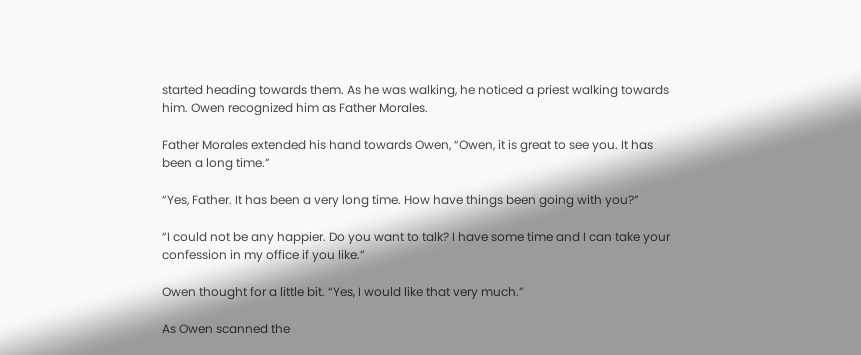started heading towards them. As he was walking, he noticed a priest walking towards him. Owen recognized him as Father Morales.

Father Morales extended his hand towards Owen, “Owen, it is great to see you. It has been a long time.”

“Yes, Father. It has been a very long time. How have things been going with you?”

“I could not be any happier. Do you want to talk? I have some time and I can take your confession in my office if you like.”

Owen thought for a little bit. “Yes, I would like that very much.”

As Owen scanned the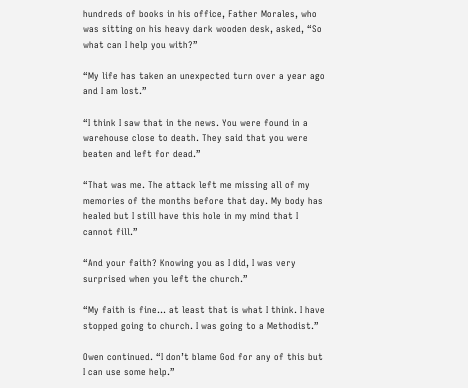hundreds of books in his office, Father Morales, who was sitting on his heavy dark wooden desk, asked, “So what can I help you with?”

“My life has taken an unexpected turn over a year ago and I am lost.”

“I think I saw that in the news. You were found in a warehouse close to death. They said that you were beaten and left for dead.”

“That was me. The attack left me missing all of my memories of the months before that day. My body has healed but I still have this hole in my mind that I cannot fill.”

“And your faith? Knowing you as I did, I was very surprised when you left the church.”

“My faith is fine… at least that is what I think. I have stopped going to church. I was going to a Methodist.”

Owen continued. “I don’t blame God for any of this but I can use some help.”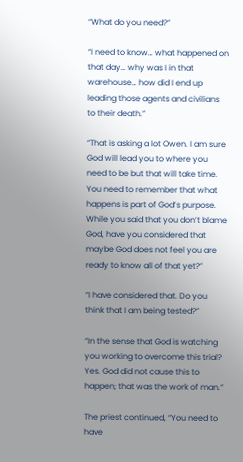“What do you need?”

“I need to know… what happened on that day… why was I in that warehouse… how did I end up leading those agents and civilians to their death.”

“That is asking a lot Owen. I am sure God will lead you to where you need to be but that will take time. You need to remember that what happens is part of God’s purpose. While you said that you don’t blame God, have you considered that maybe God does not feel you are ready to know all of that yet?”

“I have considered that. Do you think that I am being tested?”

“In the sense that God is watching you working to overcome this trial? Yes. God did not cause this to happen; that was the work of man.”

The priest continued, “You need to have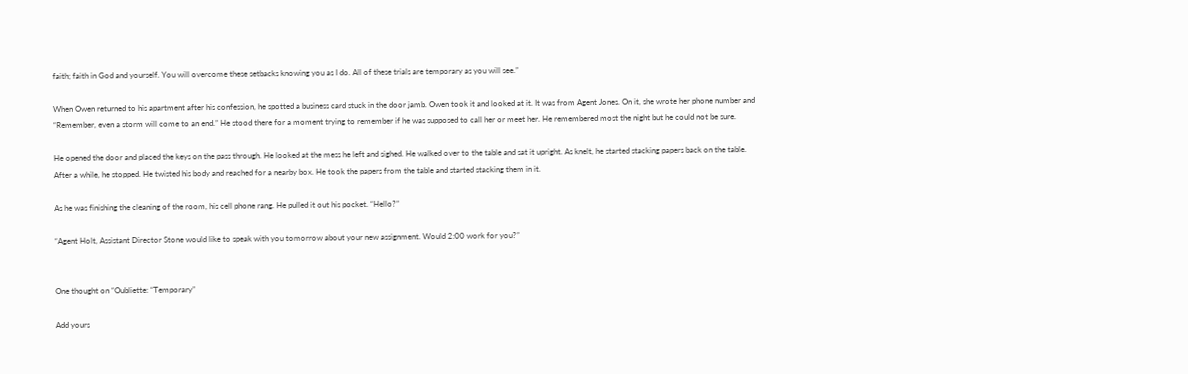faith; faith in God and yourself. You will overcome these setbacks knowing you as I do. All of these trials are temporary as you will see.”

When Owen returned to his apartment after his confession, he spotted a business card stuck in the door jamb. Owen took it and looked at it. It was from Agent Jones. On it, she wrote her phone number and “Remember, even a storm will come to an end.” He stood there for a moment trying to remember if he was supposed to call her or meet her. He remembered most the night but he could not be sure.

He opened the door and placed the keys on the pass through. He looked at the mess he left and sighed. He walked over to the table and sat it upright. As knelt, he started stacking papers back on the table. After a while, he stopped. He twisted his body and reached for a nearby box. He took the papers from the table and started stacking them in it.

As he was finishing the cleaning of the room, his cell phone rang. He pulled it out his pocket. “Hello?”

“Agent Holt, Assistant Director Stone would like to speak with you tomorrow about your new assignment. Would 2:00 work for you?”


One thought on “Oubliette: “Temporary”

Add yours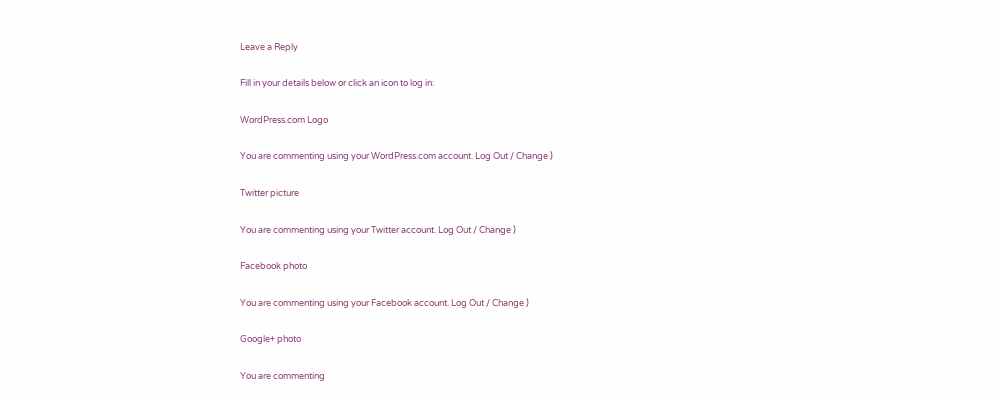Leave a Reply

Fill in your details below or click an icon to log in:

WordPress.com Logo

You are commenting using your WordPress.com account. Log Out / Change )

Twitter picture

You are commenting using your Twitter account. Log Out / Change )

Facebook photo

You are commenting using your Facebook account. Log Out / Change )

Google+ photo

You are commenting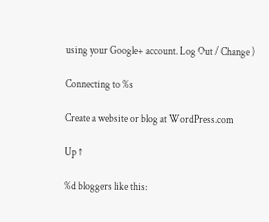using your Google+ account. Log Out / Change )

Connecting to %s

Create a website or blog at WordPress.com

Up ↑

%d bloggers like this: